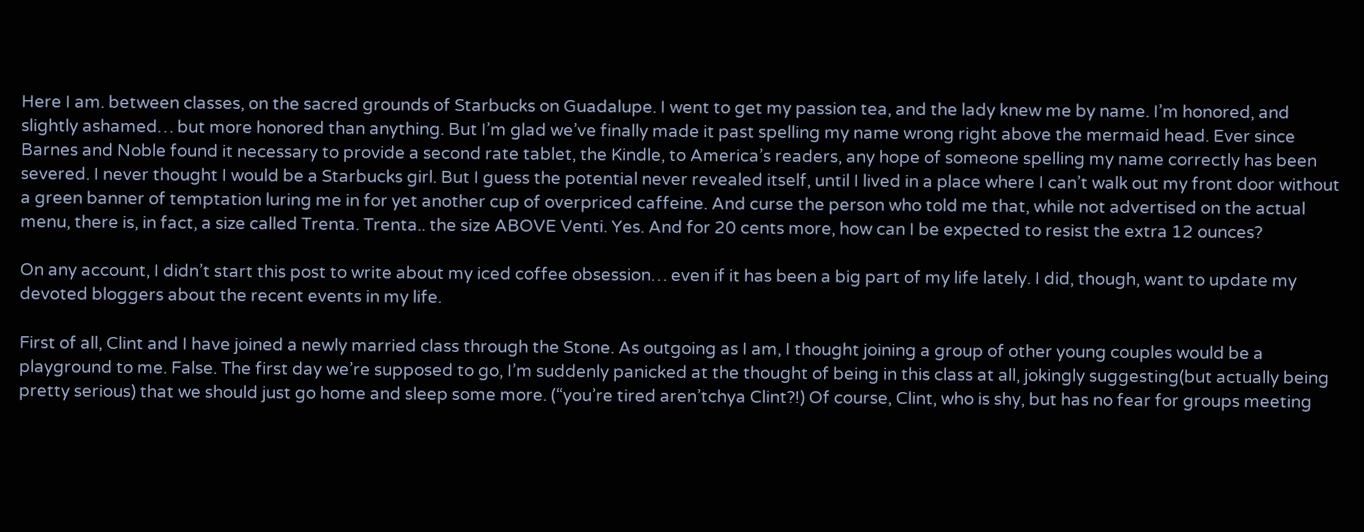Here I am. between classes, on the sacred grounds of Starbucks on Guadalupe. I went to get my passion tea, and the lady knew me by name. I’m honored, and slightly ashamed… but more honored than anything. But I’m glad we’ve finally made it past spelling my name wrong right above the mermaid head. Ever since Barnes and Noble found it necessary to provide a second rate tablet, the Kindle, to America’s readers, any hope of someone spelling my name correctly has been severed. I never thought I would be a Starbucks girl. But I guess the potential never revealed itself, until I lived in a place where I can’t walk out my front door without a green banner of temptation luring me in for yet another cup of overpriced caffeine. And curse the person who told me that, while not advertised on the actual menu, there is, in fact, a size called Trenta. Trenta.. the size ABOVE Venti. Yes. And for 20 cents more, how can I be expected to resist the extra 12 ounces?

On any account, I didn’t start this post to write about my iced coffee obsession… even if it has been a big part of my life lately. I did, though, want to update my devoted bloggers about the recent events in my life.

First of all, Clint and I have joined a newly married class through the Stone. As outgoing as I am, I thought joining a group of other young couples would be a playground to me. False. The first day we’re supposed to go, I’m suddenly panicked at the thought of being in this class at all, jokingly suggesting(but actually being pretty serious) that we should just go home and sleep some more. (“you’re tired aren’tchya Clint?!) Of course, Clint, who is shy, but has no fear for groups meeting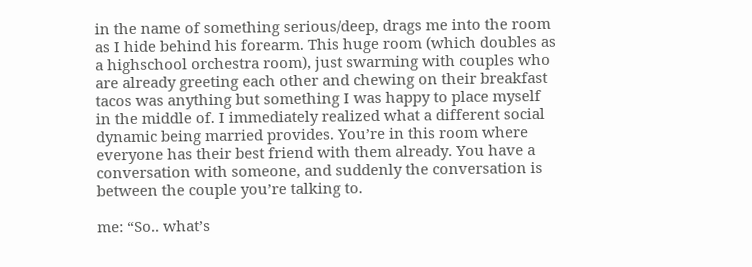in the name of something serious/deep, drags me into the room as I hide behind his forearm. This huge room (which doubles as a highschool orchestra room), just swarming with couples who are already greeting each other and chewing on their breakfast tacos was anything but something I was happy to place myself in the middle of. I immediately realized what a different social dynamic being married provides. You’re in this room where everyone has their best friend with them already. You have a conversation with someone, and suddenly the conversation is between the couple you’re talking to.

me: “So.. what’s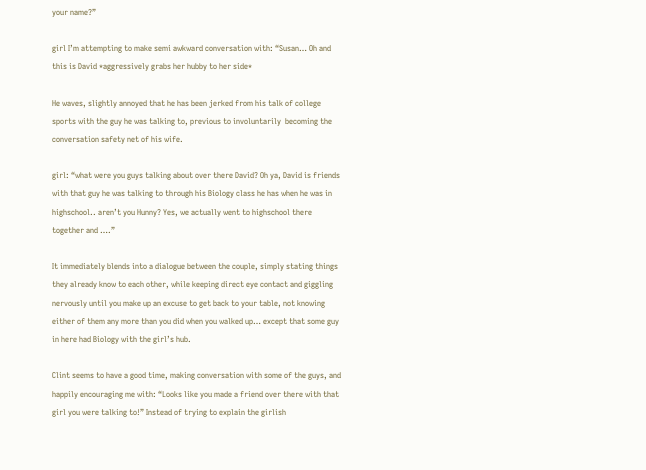your name?”

girl I’m attempting to make semi awkward conversation with: “Susan… Oh and this is David *aggressively grabs her hubby to her side*

He waves, slightly annoyed that he has been jerked from his talk of college sports with the guy he was talking to, previous to involuntarily  becoming the conversation safety net of his wife.

girl: “what were you guys talking about over there David? Oh ya, David is friends with that guy he was talking to through his Biology class he has when he was in highschool.. aren’t you Hunny? Yes, we actually went to highschool there together and ….”

It immediately blends into a dialogue between the couple, simply stating things they already know to each other, while keeping direct eye contact and giggling nervously until you make up an excuse to get back to your table, not knowing either of them any more than you did when you walked up… except that some guy in here had Biology with the girl’s hub.

Clint seems to have a good time, making conversation with some of the guys, and happily encouraging me with: “Looks like you made a friend over there with that girl you were talking to!” Instead of trying to explain the girlish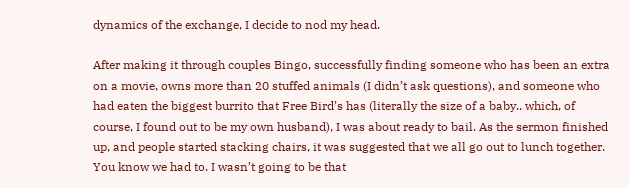dynamics of the exchange, I decide to nod my head.

After making it through couples Bingo, successfully finding someone who has been an extra on a movie, owns more than 20 stuffed animals (I didn’t ask questions), and someone who had eaten the biggest burrito that Free Bird’s has (literally the size of a baby.. which, of course, I found out to be my own husband), I was about ready to bail. As the sermon finished up, and people started stacking chairs, it was suggested that we all go out to lunch together.  You know we had to. I wasn’t going to be that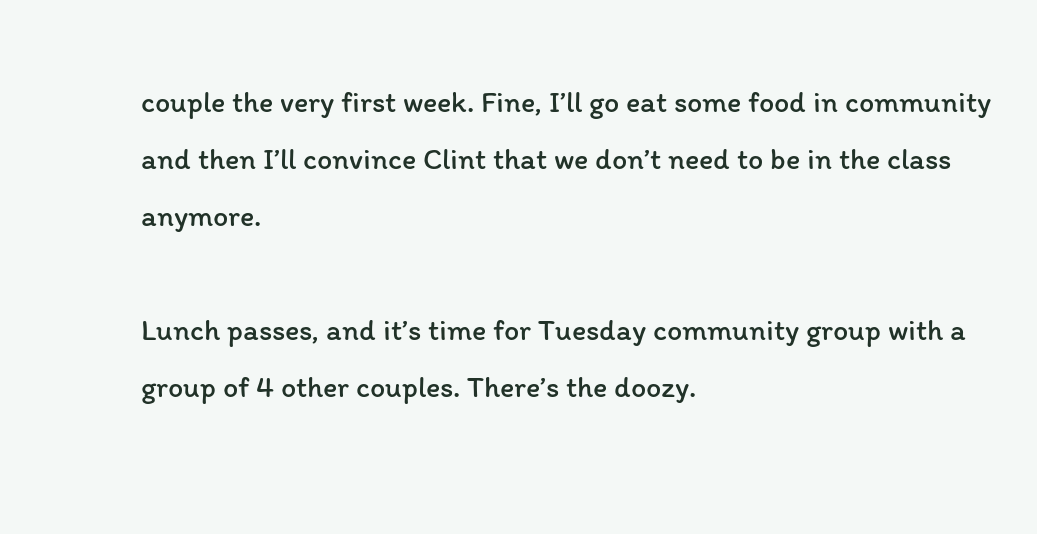couple the very first week. Fine, I’ll go eat some food in community and then I’ll convince Clint that we don’t need to be in the class anymore.

Lunch passes, and it’s time for Tuesday community group with a group of 4 other couples. There’s the doozy.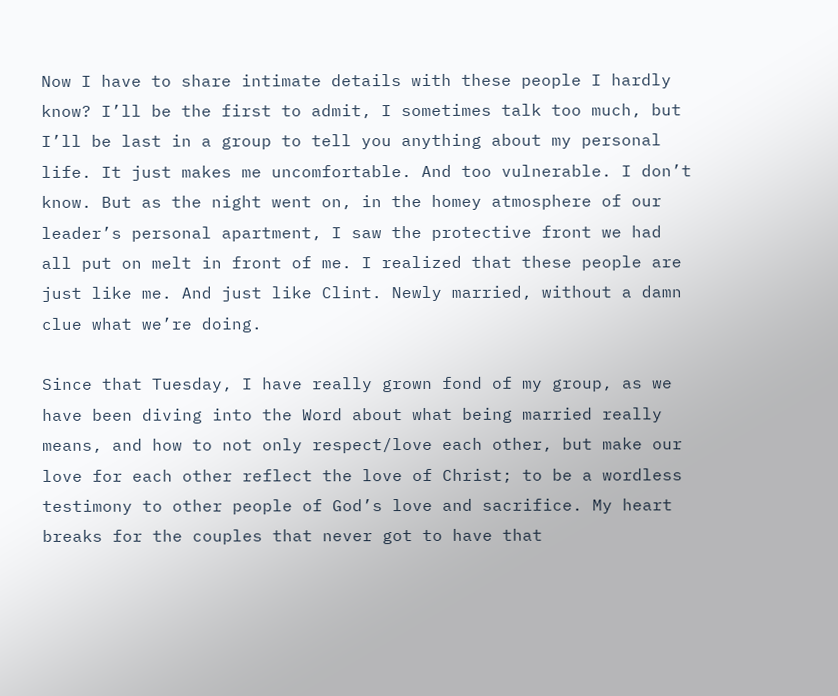Now I have to share intimate details with these people I hardly know? I’ll be the first to admit, I sometimes talk too much, but I’ll be last in a group to tell you anything about my personal life. It just makes me uncomfortable. And too vulnerable. I don’t know. But as the night went on, in the homey atmosphere of our leader’s personal apartment, I saw the protective front we had all put on melt in front of me. I realized that these people are just like me. And just like Clint. Newly married, without a damn clue what we’re doing.

Since that Tuesday, I have really grown fond of my group, as we have been diving into the Word about what being married really means, and how to not only respect/love each other, but make our love for each other reflect the love of Christ; to be a wordless testimony to other people of God’s love and sacrifice. My heart breaks for the couples that never got to have that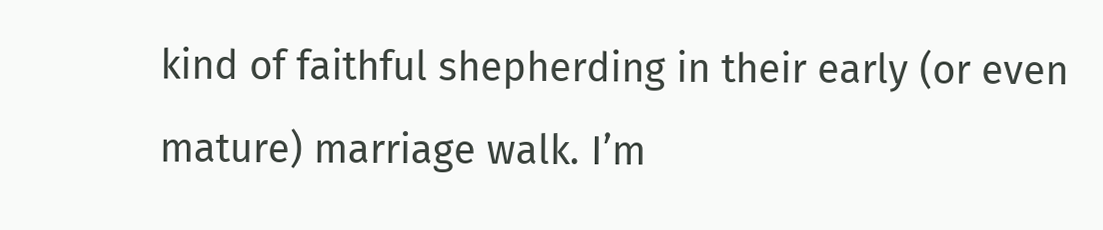kind of faithful shepherding in their early (or even mature) marriage walk. I’m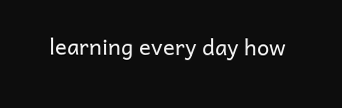learning every day how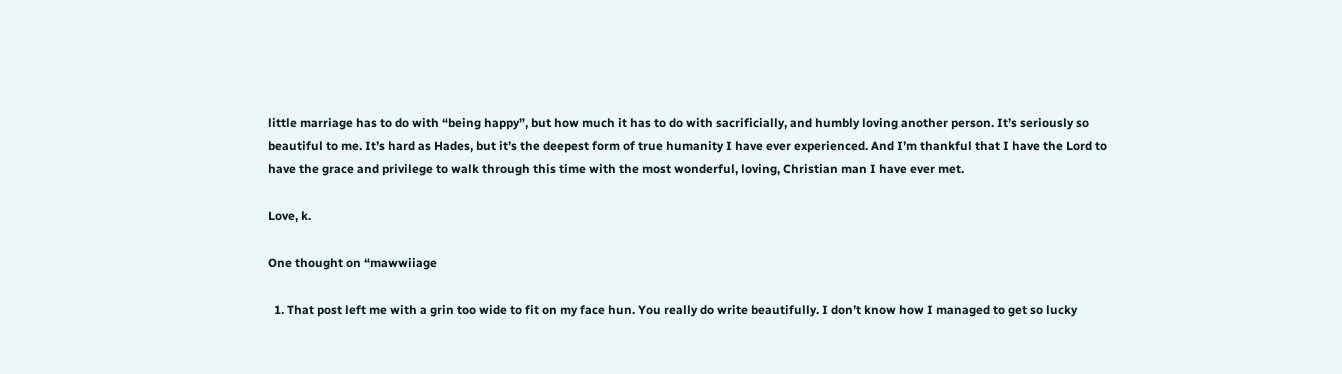little marriage has to do with “being happy”, but how much it has to do with sacrificially, and humbly loving another person. It’s seriously so beautiful to me. It’s hard as Hades, but it’s the deepest form of true humanity I have ever experienced. And I’m thankful that I have the Lord to have the grace and privilege to walk through this time with the most wonderful, loving, Christian man I have ever met.

Love, k.

One thought on “mawwiiage

  1. That post left me with a grin too wide to fit on my face hun. You really do write beautifully. I don’t know how I managed to get so lucky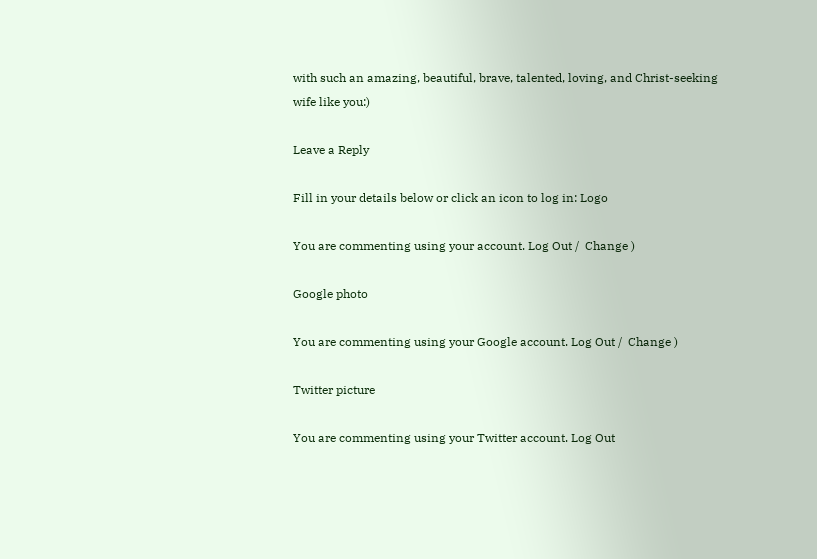with such an amazing, beautiful, brave, talented, loving, and Christ-seeking wife like you:)

Leave a Reply

Fill in your details below or click an icon to log in: Logo

You are commenting using your account. Log Out /  Change )

Google photo

You are commenting using your Google account. Log Out /  Change )

Twitter picture

You are commenting using your Twitter account. Log Out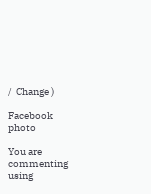/  Change )

Facebook photo

You are commenting using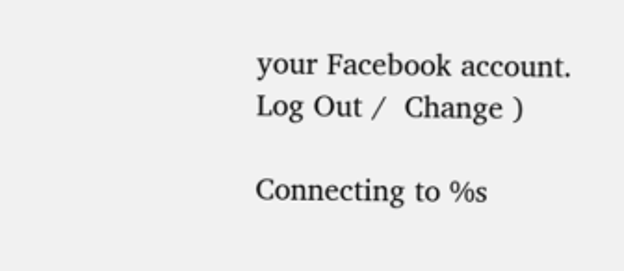your Facebook account. Log Out /  Change )

Connecting to %s